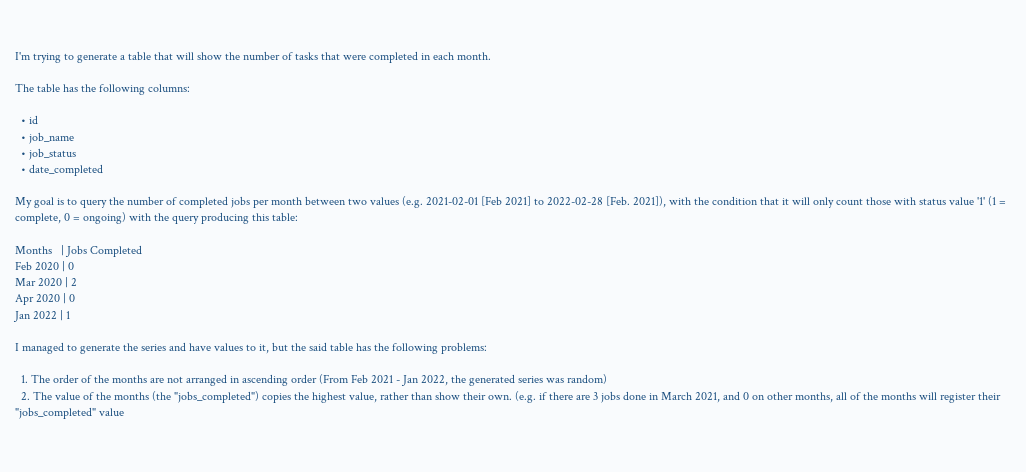I'm trying to generate a table that will show the number of tasks that were completed in each month.

The table has the following columns:

  • id
  • job_name
  • job_status
  • date_completed

My goal is to query the number of completed jobs per month between two values (e.g. 2021-02-01 [Feb 2021] to 2022-02-28 [Feb. 2021]), with the condition that it will only count those with status value '1' (1 = complete, 0 = ongoing) with the query producing this table:

Months   | Jobs Completed
Feb 2020 | 0
Mar 2020 | 2
Apr 2020 | 0
Jan 2022 | 1

I managed to generate the series and have values to it, but the said table has the following problems:

  1. The order of the months are not arranged in ascending order (From Feb 2021 - Jan 2022, the generated series was random)
  2. The value of the months (the "jobs_completed") copies the highest value, rather than show their own. (e.g. if there are 3 jobs done in March 2021, and 0 on other months, all of the months will register their "jobs_completed" value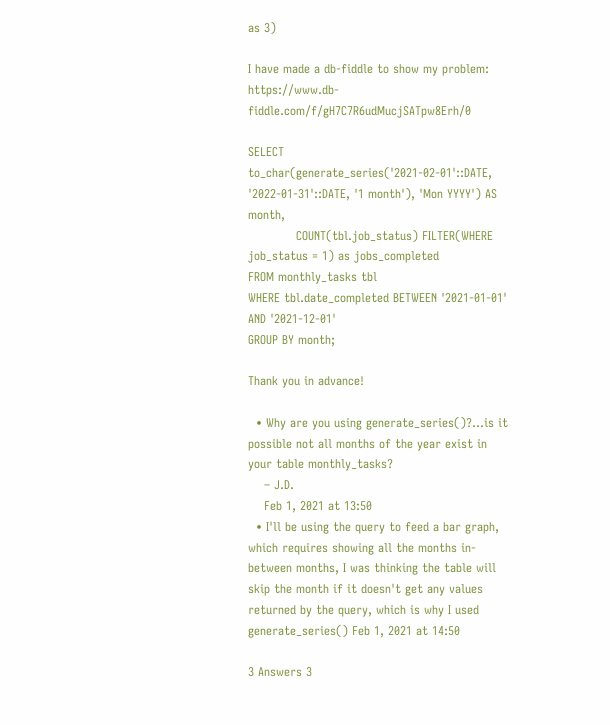as 3)

I have made a db-fiddle to show my problem: https://www.db-fiddle.com/f/gH7C7R6udMucjSATpw8Erh/0

SELECT to_char(generate_series('2021-02-01'::DATE, '2022-01-31'::DATE, '1 month'), 'Mon YYYY') AS month,
            COUNT(tbl.job_status) FILTER(WHERE job_status = 1) as jobs_completed
FROM monthly_tasks tbl
WHERE tbl.date_completed BETWEEN '2021-01-01' AND '2021-12-01'
GROUP BY month;

Thank you in advance!

  • Why are you using generate_series()?...is it possible not all months of the year exist in your table monthly_tasks?
    – J.D.
    Feb 1, 2021 at 13:50
  • I'll be using the query to feed a bar graph, which requires showing all the months in-between months, I was thinking the table will skip the month if it doesn't get any values returned by the query, which is why I used generate_series() Feb 1, 2021 at 14:50

3 Answers 3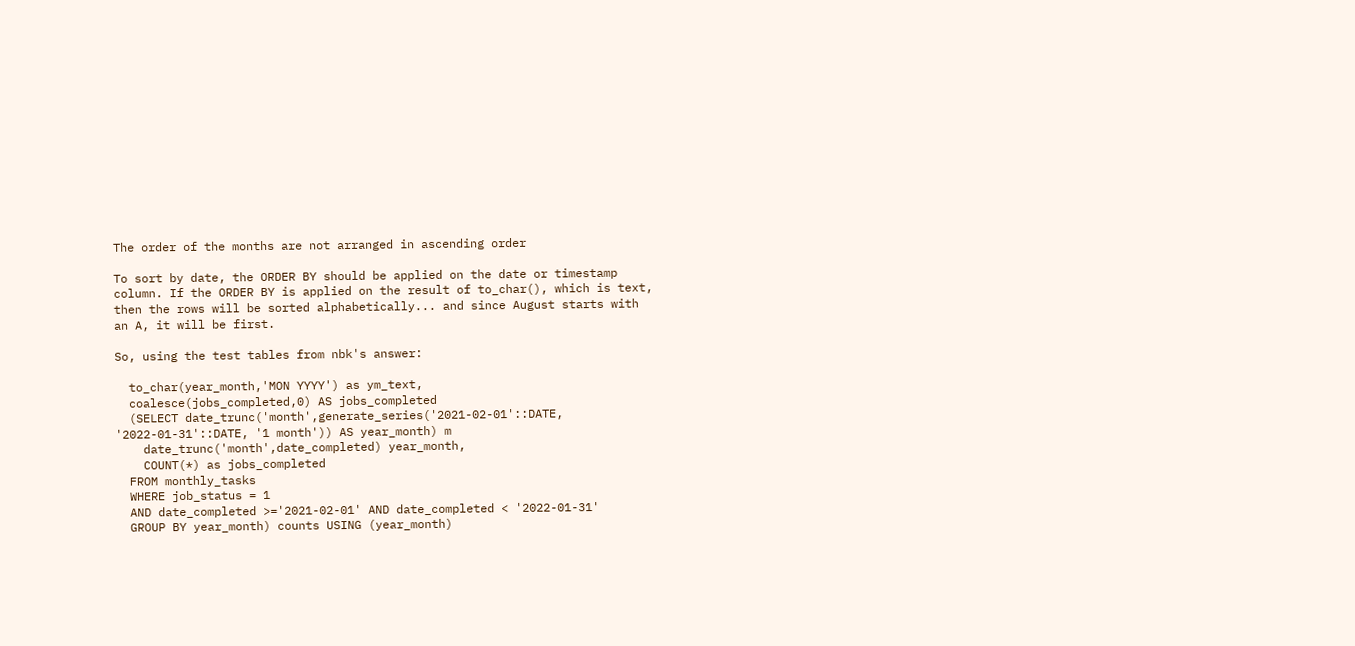The order of the months are not arranged in ascending order

To sort by date, the ORDER BY should be applied on the date or timestamp column. If the ORDER BY is applied on the result of to_char(), which is text, then the rows will be sorted alphabetically... and since August starts with an A, it will be first.

So, using the test tables from nbk's answer:

  to_char(year_month,'MON YYYY') as ym_text,
  coalesce(jobs_completed,0) AS jobs_completed
  (SELECT date_trunc('month',generate_series('2021-02-01'::DATE, '2022-01-31'::DATE, '1 month')) AS year_month) m
    date_trunc('month',date_completed) year_month,
    COUNT(*) as jobs_completed
  FROM monthly_tasks
  WHERE job_status = 1
  AND date_completed >='2021-02-01' AND date_completed < '2022-01-31'
  GROUP BY year_month) counts USING (year_month)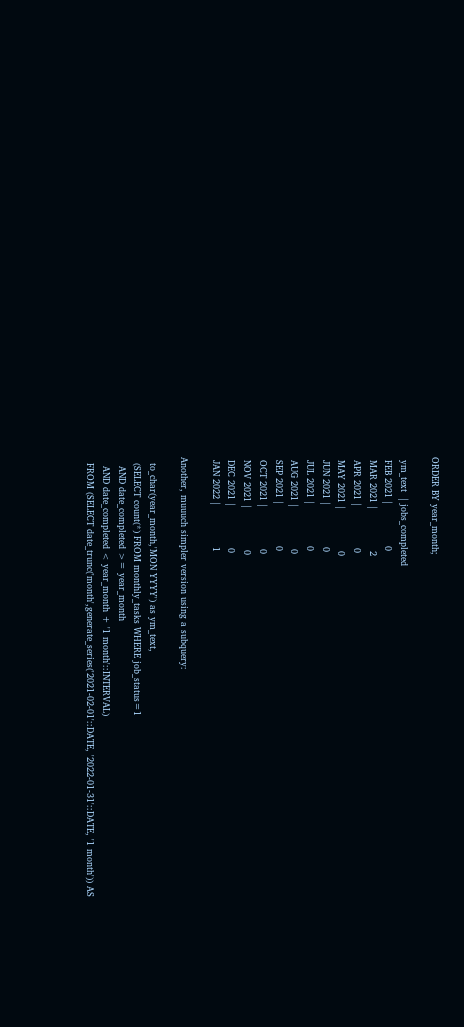ORDER BY year_month;

 ym_text  | jobs_completed
 FEB 2021 |              0
 MAR 2021 |              2
 APR 2021 |              0
 MAY 2021 |              0
 JUN 2021 |              0
 JUL 2021 |              0
 AUG 2021 |              0
 SEP 2021 |              0
 OCT 2021 |              0
 NOV 2021 |              0
 DEC 2021 |              0
 JAN 2022 |              1

Another, muuuch simpler version using a subquery:

  to_char(year_month,'MON YYYY') as ym_text,
  (SELECT count(*) FROM monthly_tasks WHERE job_status=1
   AND date_completed >= year_month
   AND date_completed < year_month + '1 month'::INTERVAL)
  FROM (SELECT date_trunc('month',generate_series('2021-02-01'::DATE, '2022-01-31'::DATE, '1 month')) AS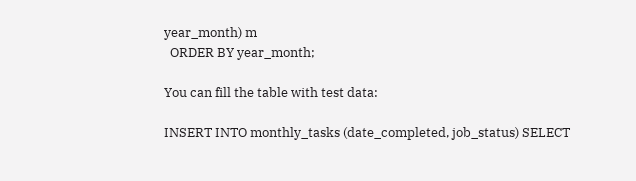year_month) m
  ORDER BY year_month;

You can fill the table with test data:

INSERT INTO monthly_tasks (date_completed, job_status) SELECT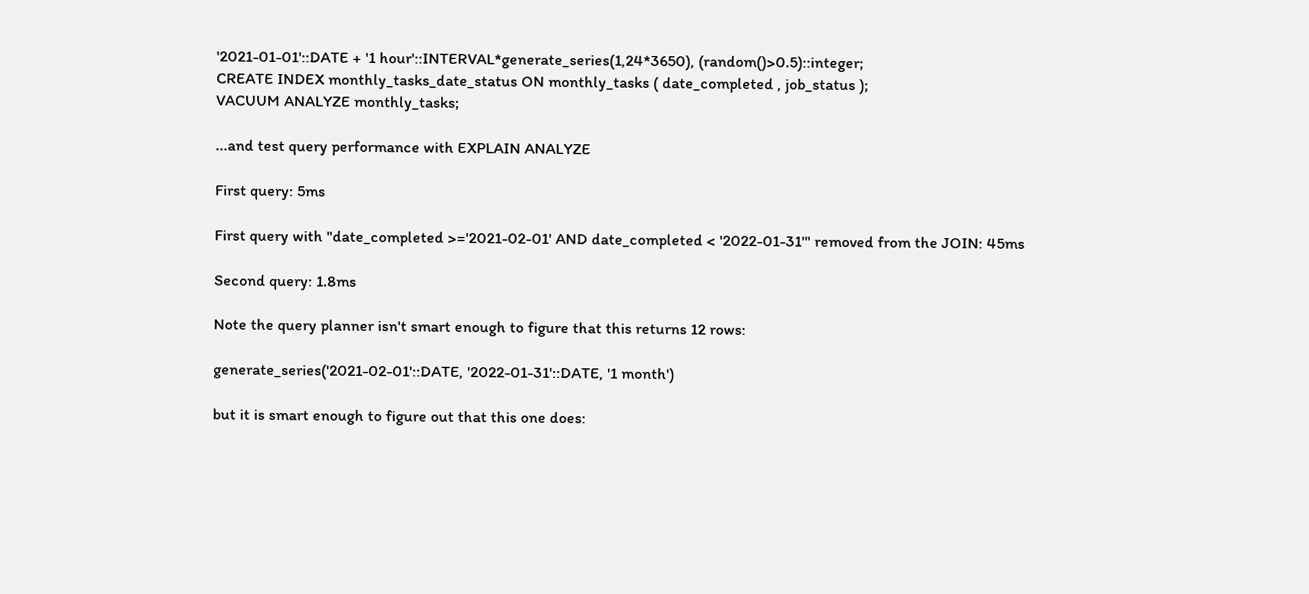'2021-01-01'::DATE + '1 hour'::INTERVAL*generate_series(1,24*3650), (random()>0.5)::integer;
CREATE INDEX monthly_tasks_date_status ON monthly_tasks ( date_completed , job_status );
VACUUM ANALYZE monthly_tasks;

...and test query performance with EXPLAIN ANALYZE

First query: 5ms

First query with "date_completed >='2021-02-01' AND date_completed < '2022-01-31'" removed from the JOIN: 45ms

Second query: 1.8ms

Note the query planner isn't smart enough to figure that this returns 12 rows:

generate_series('2021-02-01'::DATE, '2022-01-31'::DATE, '1 month')

but it is smart enough to figure out that this one does: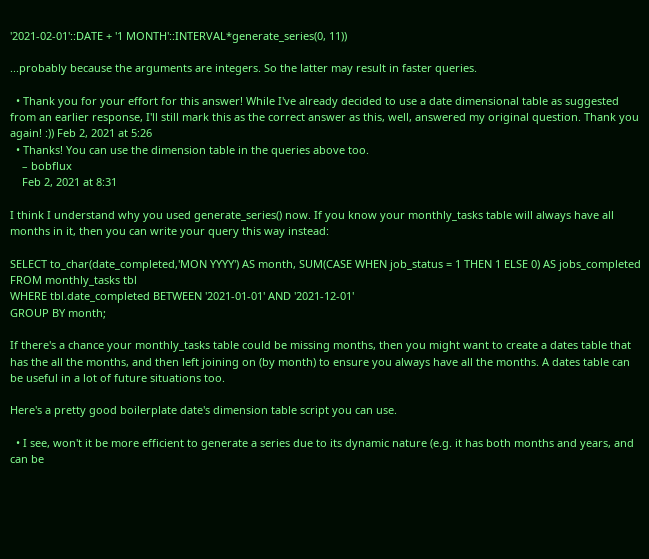'2021-02-01'::DATE + '1 MONTH'::INTERVAL*generate_series(0, 11))

...probably because the arguments are integers. So the latter may result in faster queries.

  • Thank you for your effort for this answer! While I've already decided to use a date dimensional table as suggested from an earlier response, I'll still mark this as the correct answer as this, well, answered my original question. Thank you again! :)) Feb 2, 2021 at 5:26
  • Thanks! You can use the dimension table in the queries above too.
    – bobflux
    Feb 2, 2021 at 8:31

I think I understand why you used generate_series() now. If you know your monthly_tasks table will always have all months in it, then you can write your query this way instead:

SELECT to_char(date_completed,'MON YYYY') AS month, SUM(CASE WHEN job_status = 1 THEN 1 ELSE 0) AS jobs_completed
FROM monthly_tasks tbl
WHERE tbl.date_completed BETWEEN '2021-01-01' AND '2021-12-01'
GROUP BY month;

If there's a chance your monthly_tasks table could be missing months, then you might want to create a dates table that has the all the months, and then left joining on (by month) to ensure you always have all the months. A dates table can be useful in a lot of future situations too.

Here's a pretty good boilerplate date's dimension table script you can use.

  • I see, won't it be more efficient to generate a series due to its dynamic nature (e.g. it has both months and years, and can be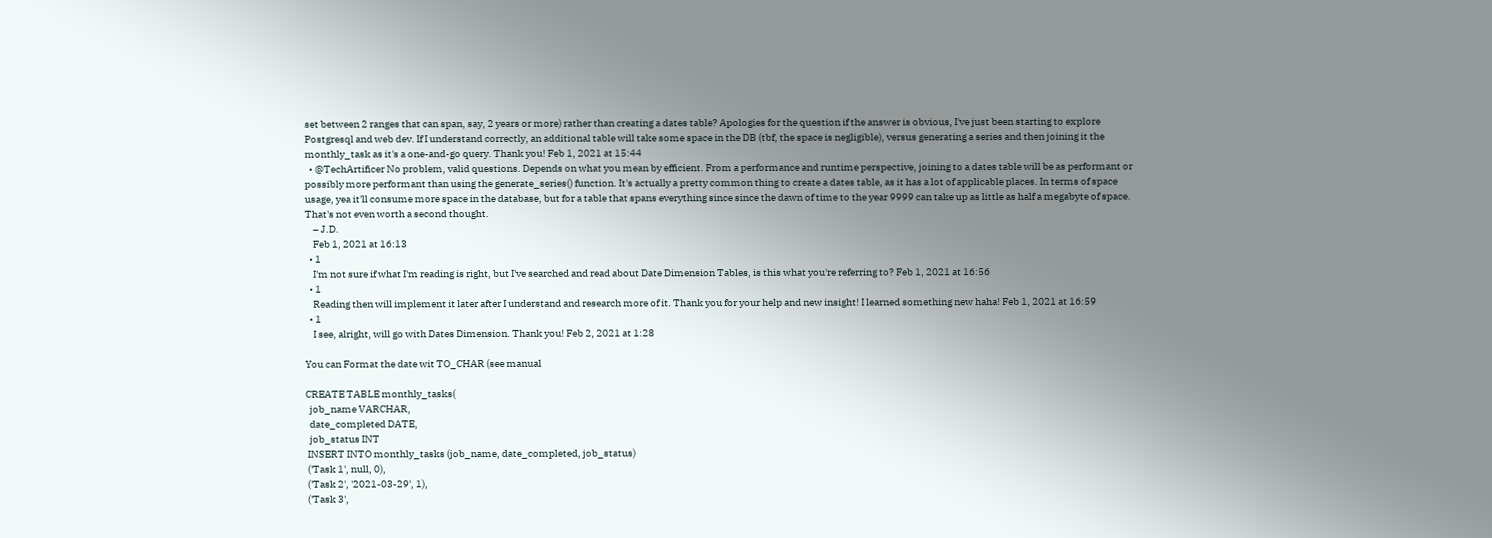set between 2 ranges that can span, say, 2 years or more) rather than creating a dates table? Apologies for the question if the answer is obvious, I've just been starting to explore Postgresql and web dev. If I understand correctly, an additional table will take some space in the DB (tbf, the space is negligible), versus generating a series and then joining it the monthly_task as it's a one-and-go query. Thank you! Feb 1, 2021 at 15:44
  • @TechArtificer No problem, valid questions. Depends on what you mean by efficient. From a performance and runtime perspective, joining to a dates table will be as performant or possibly more performant than using the generate_series() function. It's actually a pretty common thing to create a dates table, as it has a lot of applicable places. In terms of space usage, yea it'll consume more space in the database, but for a table that spans everything since since the dawn of time to the year 9999 can take up as little as half a megabyte of space. That's not even worth a second thought.
    – J.D.
    Feb 1, 2021 at 16:13
  • 1
    I'm not sure if what I'm reading is right, but I've searched and read about Date Dimension Tables, is this what you're referring to? Feb 1, 2021 at 16:56
  • 1
    Reading then will implement it later after I understand and research more of it. Thank you for your help and new insight! I learned something new haha! Feb 1, 2021 at 16:59
  • 1
    I see, alright, will go with Dates Dimension. Thank you! Feb 2, 2021 at 1:28

You can Format the date wit TO_CHAR (see manual

CREATE TABLE monthly_tasks(
  job_name VARCHAR,
  date_completed DATE,
  job_status INT
 INSERT INTO monthly_tasks (job_name, date_completed, job_status)
 ('Task 1', null, 0),
 ('Task 2', '2021-03-29', 1),
 ('Task 3',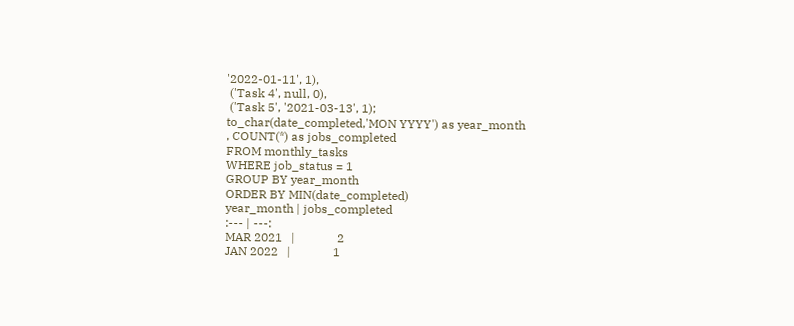'2022-01-11', 1),
 ('Task 4', null, 0),
 ('Task 5', '2021-03-13', 1);
to_char(date_completed,'MON YYYY') as year_month
, COUNT(*) as jobs_completed
FROM monthly_tasks
WHERE job_status = 1
GROUP BY year_month
ORDER BY MIN(date_completed)
year_month | jobs_completed
:--- | ---:
MAR 2021   |              2
JAN 2022   |              1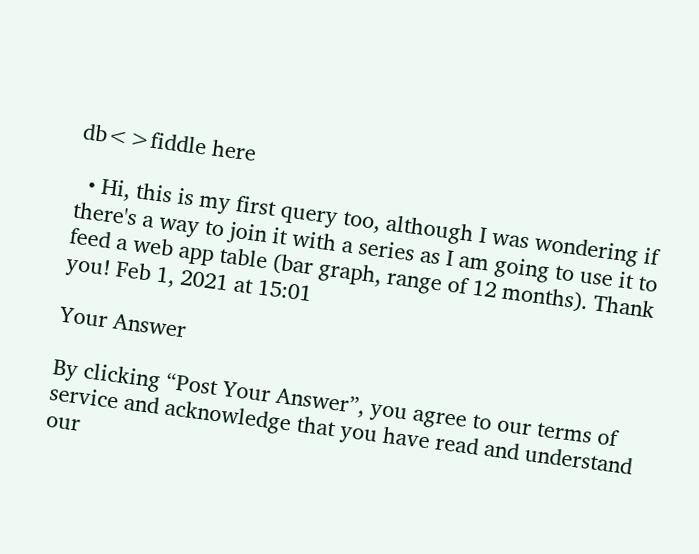db<>fiddle here

  • Hi, this is my first query too, although I was wondering if there's a way to join it with a series as I am going to use it to feed a web app table (bar graph, range of 12 months). Thank you! Feb 1, 2021 at 15:01

Your Answer

By clicking “Post Your Answer”, you agree to our terms of service and acknowledge that you have read and understand our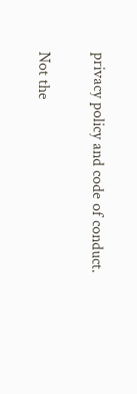privacy policy and code of conduct.

Not the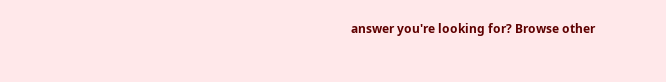answer you're looking for? Browse other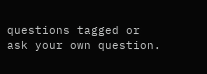questions tagged or ask your own question.